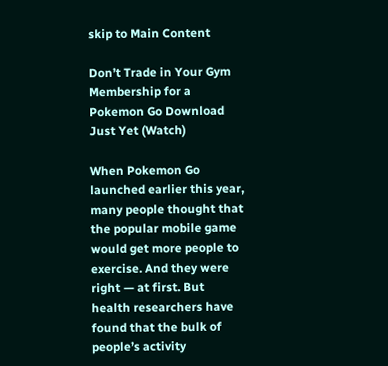skip to Main Content

Don’t Trade in Your Gym Membership for a Pokemon Go Download Just Yet (Watch)

When Pokemon Go launched earlier this year, many people thought that the popular mobile game would get more people to exercise. And they were right — at first. But health researchers have found that the bulk of people’s activity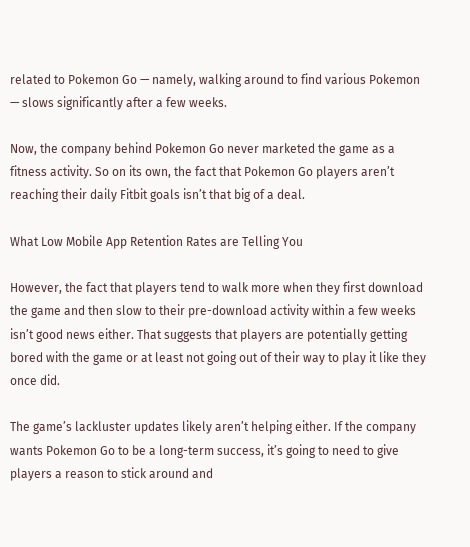related to Pokemon Go — namely, walking around to find various Pokemon — slows significantly after a few weeks.

Now, the company behind Pokemon Go never marketed the game as a fitness activity. So on its own, the fact that Pokemon Go players aren’t reaching their daily Fitbit goals isn’t that big of a deal.

What Low Mobile App Retention Rates are Telling You

However, the fact that players tend to walk more when they first download the game and then slow to their pre-download activity within a few weeks isn’t good news either. That suggests that players are potentially getting bored with the game or at least not going out of their way to play it like they once did.

The game’s lackluster updates likely aren’t helping either. If the company wants Pokemon Go to be a long-term success, it’s going to need to give players a reason to stick around and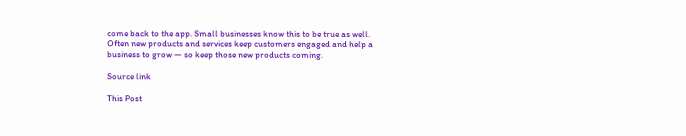come back to the app. Small businesses know this to be true as well. Often new products and services keep customers engaged and help a business to grow — so keep those new products coming.

Source link

This Post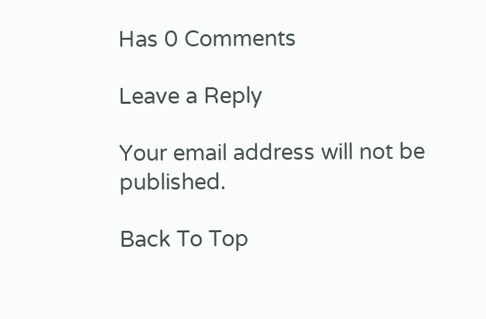Has 0 Comments

Leave a Reply

Your email address will not be published.

Back To Top